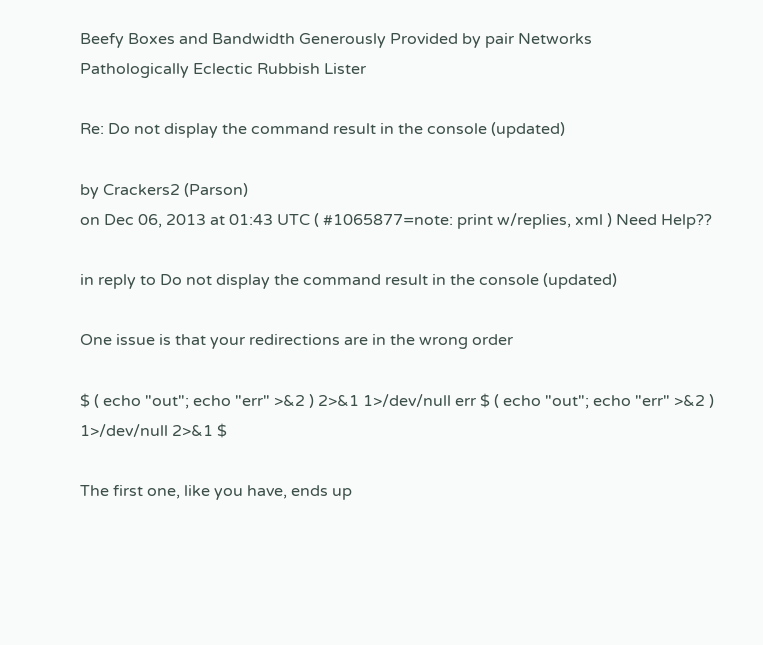Beefy Boxes and Bandwidth Generously Provided by pair Networks
Pathologically Eclectic Rubbish Lister

Re: Do not display the command result in the console (updated)

by Crackers2 (Parson)
on Dec 06, 2013 at 01:43 UTC ( #1065877=note: print w/replies, xml ) Need Help??

in reply to Do not display the command result in the console (updated)

One issue is that your redirections are in the wrong order

$ ( echo "out"; echo "err" >&2 ) 2>&1 1>/dev/null err $ ( echo "out"; echo "err" >&2 ) 1>/dev/null 2>&1 $

The first one, like you have, ends up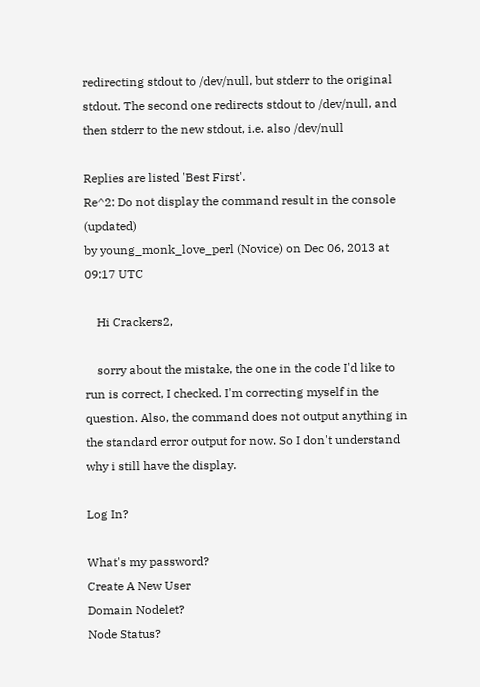redirecting stdout to /dev/null, but stderr to the original stdout. The second one redirects stdout to /dev/null, and then stderr to the new stdout, i.e. also /dev/null

Replies are listed 'Best First'.
Re^2: Do not display the command result in the console (updated)
by young_monk_love_perl (Novice) on Dec 06, 2013 at 09:17 UTC

    Hi Crackers2,

    sorry about the mistake, the one in the code I'd like to run is correct, I checked. I'm correcting myself in the question. Also, the command does not output anything in the standard error output for now. So I don't understand why i still have the display.

Log In?

What's my password?
Create A New User
Domain Nodelet?
Node Status?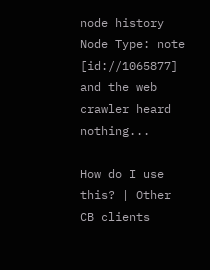node history
Node Type: note [id://1065877]
and the web crawler heard nothing...

How do I use this? | Other CB clients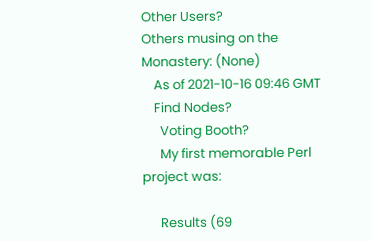Other Users?
Others musing on the Monastery: (None)
    As of 2021-10-16 09:46 GMT
    Find Nodes?
      Voting Booth?
      My first memorable Perl project was:

      Results (69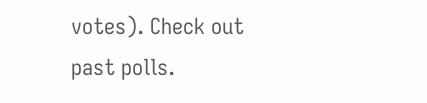votes). Check out past polls.